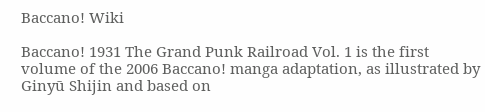Baccano! Wiki

Baccano! 1931 The Grand Punk Railroad Vol. 1 is the first volume of the 2006 Baccano! manga adaptation, as illustrated by Ginyū Shijin and based on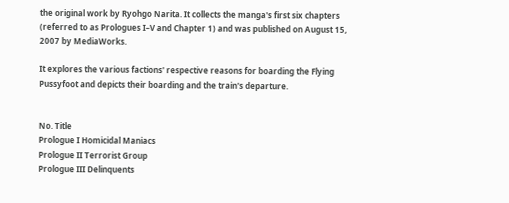the original work by Ryohgo Narita. It collects the manga's first six chapters (referred to as Prologues I–V and Chapter 1) and was published on August 15, 2007 by MediaWorks.

It explores the various factions' respective reasons for boarding the Flying Pussyfoot and depicts their boarding and the train's departure.


No. Title
Prologue I Homicidal Maniacs
Prologue II Terrorist Group
Prologue III Delinquents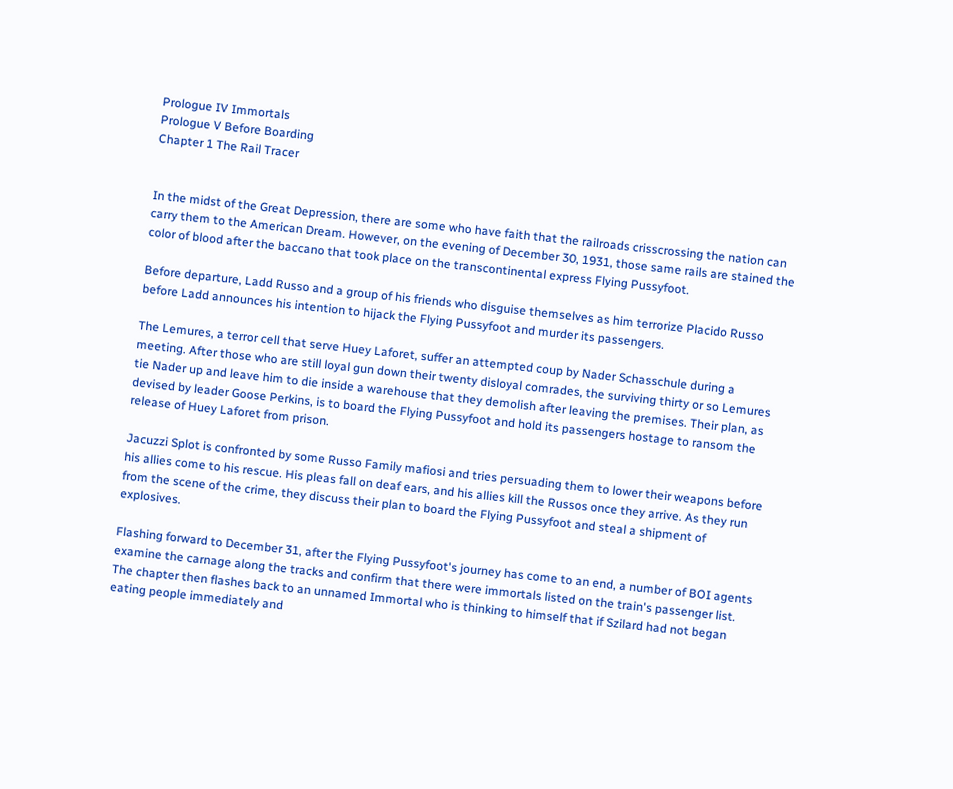Prologue IV Immortals
Prologue V Before Boarding
Chapter 1 The Rail Tracer


In the midst of the Great Depression, there are some who have faith that the railroads crisscrossing the nation can carry them to the American Dream. However, on the evening of December 30, 1931, those same rails are stained the color of blood after the baccano that took place on the transcontinental express Flying Pussyfoot.

Before departure, Ladd Russo and a group of his friends who disguise themselves as him terrorize Placido Russo before Ladd announces his intention to hijack the Flying Pussyfoot and murder its passengers.

The Lemures, a terror cell that serve Huey Laforet, suffer an attempted coup by Nader Schasschule during a meeting. After those who are still loyal gun down their twenty disloyal comrades, the surviving thirty or so Lemures tie Nader up and leave him to die inside a warehouse that they demolish after leaving the premises. Their plan, as devised by leader Goose Perkins, is to board the Flying Pussyfoot and hold its passengers hostage to ransom the release of Huey Laforet from prison.

Jacuzzi Splot is confronted by some Russo Family mafiosi and tries persuading them to lower their weapons before his allies come to his rescue. His pleas fall on deaf ears, and his allies kill the Russos once they arrive. As they run from the scene of the crime, they discuss their plan to board the Flying Pussyfoot and steal a shipment of explosives.

Flashing forward to December 31, after the Flying Pussyfoot's journey has come to an end, a number of BOI agents examine the carnage along the tracks and confirm that there were immortals listed on the train's passenger list. The chapter then flashes back to an unnamed Immortal who is thinking to himself that if Szilard had not began eating people immediately and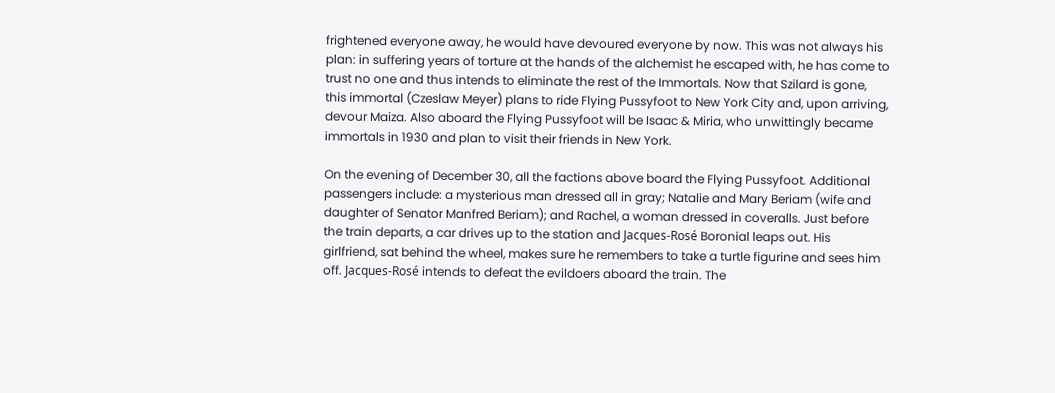frightened everyone away, he would have devoured everyone by now. This was not always his plan: in suffering years of torture at the hands of the alchemist he escaped with, he has come to trust no one and thus intends to eliminate the rest of the Immortals. Now that Szilard is gone, this immortal (Czeslaw Meyer) plans to ride Flying Pussyfoot to New York City and, upon arriving, devour Maiza. Also aboard the Flying Pussyfoot will be Isaac & Miria, who unwittingly became immortals in 1930 and plan to visit their friends in New York.

On the evening of December 30, all the factions above board the Flying Pussyfoot. Additional passengers include: a mysterious man dressed all in gray; Natalie and Mary Beriam (wife and daughter of Senator Manfred Beriam); and Rachel, a woman dressed in coveralls. Just before the train departs, a car drives up to the station and Jacques-Rosé Boronial leaps out. His girlfriend, sat behind the wheel, makes sure he remembers to take a turtle figurine and sees him off. Jacques-Rosé intends to defeat the evildoers aboard the train. The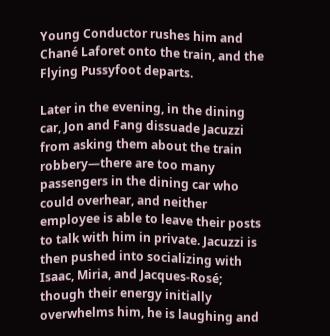Young Conductor rushes him and Chané Laforet onto the train, and the Flying Pussyfoot departs.

Later in the evening, in the dining car, Jon and Fang dissuade Jacuzzi from asking them about the train robbery—there are too many passengers in the dining car who could overhear, and neither employee is able to leave their posts to talk with him in private. Jacuzzi is then pushed into socializing with Isaac, Miria, and Jacques-Rosé; though their energy initially overwhelms him, he is laughing and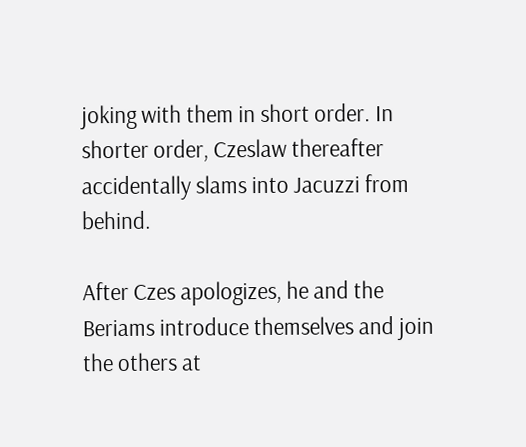joking with them in short order. In shorter order, Czeslaw thereafter accidentally slams into Jacuzzi from behind.

After Czes apologizes, he and the Beriams introduce themselves and join the others at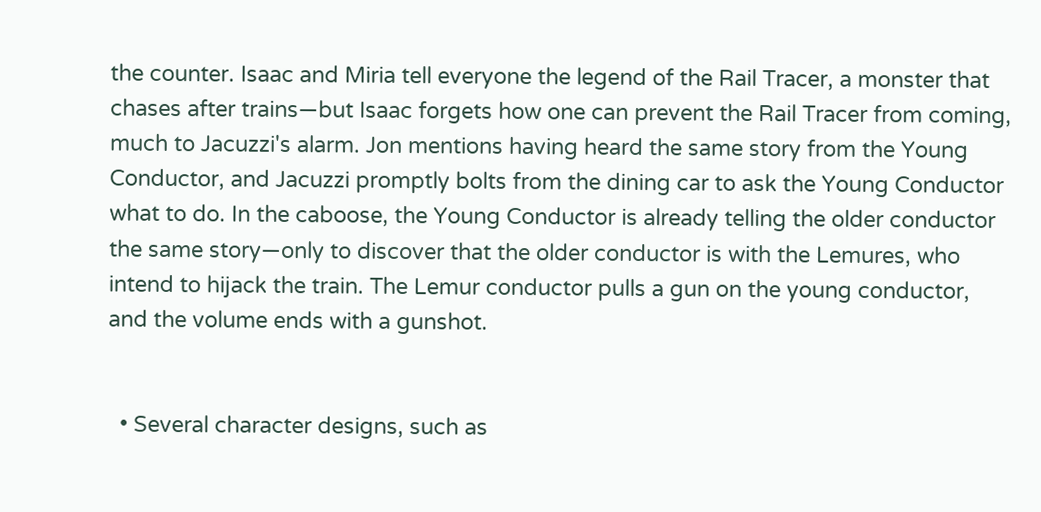the counter. Isaac and Miria tell everyone the legend of the Rail Tracer, a monster that chases after trains—but Isaac forgets how one can prevent the Rail Tracer from coming, much to Jacuzzi's alarm. Jon mentions having heard the same story from the Young Conductor, and Jacuzzi promptly bolts from the dining car to ask the Young Conductor what to do. In the caboose, the Young Conductor is already telling the older conductor the same story—only to discover that the older conductor is with the Lemures, who intend to hijack the train. The Lemur conductor pulls a gun on the young conductor, and the volume ends with a gunshot.


  • Several character designs, such as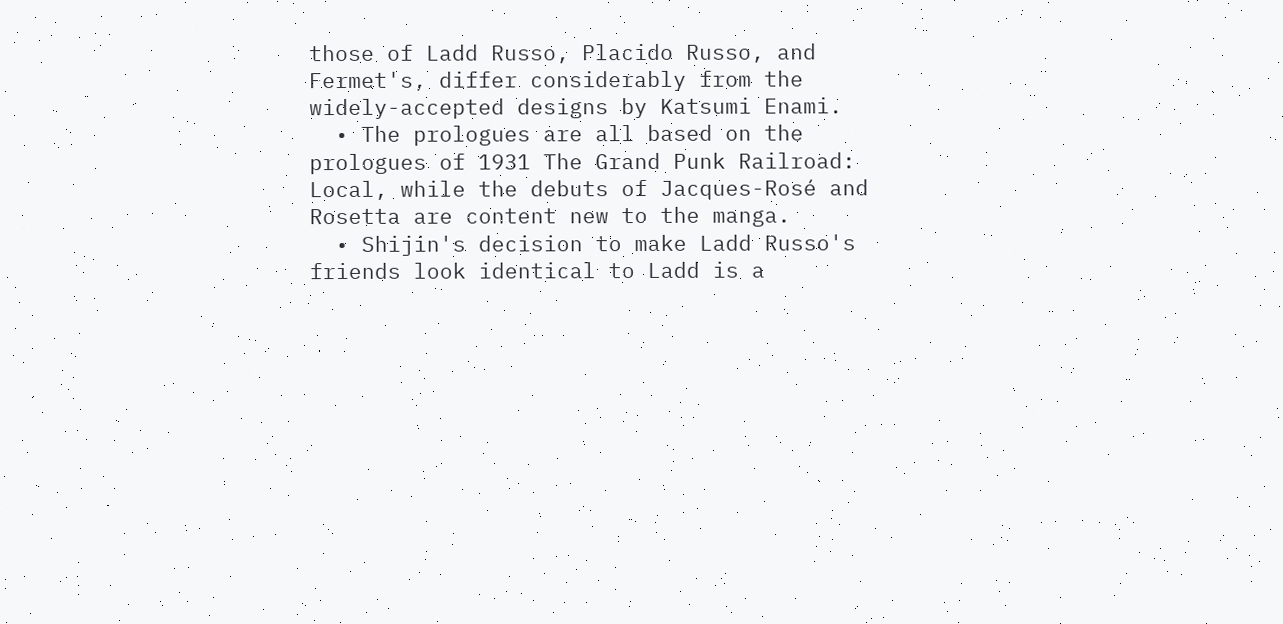those of Ladd Russo, Placido Russo, and Fermet's, differ considerably from the widely-accepted designs by Katsumi Enami.
  • The prologues are all based on the prologues of 1931 The Grand Punk Railroad: Local, while the debuts of Jacques-Rosé and Rosetta are content new to the manga.
  • Shijin's decision to make Ladd Russo's friends look identical to Ladd is a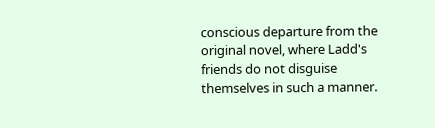conscious departure from the original novel, where Ladd's friends do not disguise themselves in such a manner.